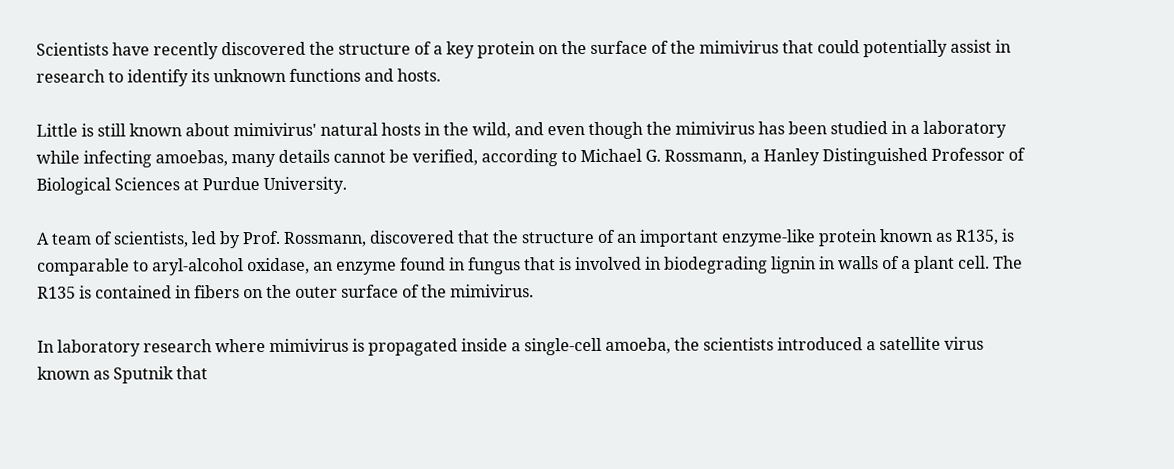Scientists have recently discovered the structure of a key protein on the surface of the mimivirus that could potentially assist in research to identify its unknown functions and hosts.

Little is still known about mimivirus' natural hosts in the wild, and even though the mimivirus has been studied in a laboratory while infecting amoebas, many details cannot be verified, according to Michael G. Rossmann, a Hanley Distinguished Professor of Biological Sciences at Purdue University.

A team of scientists, led by Prof. Rossmann, discovered that the structure of an important enzyme-like protein known as R135, is comparable to aryl-alcohol oxidase, an enzyme found in fungus that is involved in biodegrading lignin in walls of a plant cell. The R135 is contained in fibers on the outer surface of the mimivirus.

In laboratory research where mimivirus is propagated inside a single-cell amoeba, the scientists introduced a satellite virus known as Sputnik that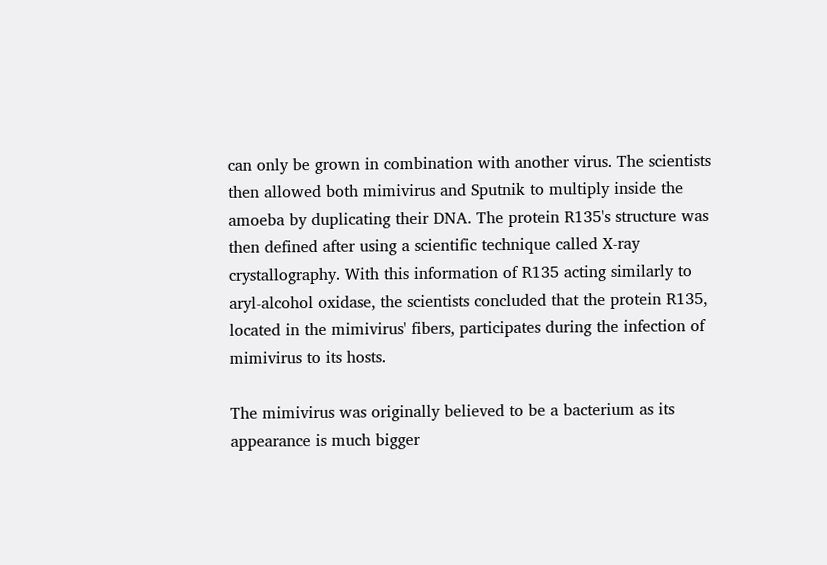can only be grown in combination with another virus. The scientists then allowed both mimivirus and Sputnik to multiply inside the amoeba by duplicating their DNA. The protein R135's structure was then defined after using a scientific technique called X-ray crystallography. With this information of R135 acting similarly to aryl-alcohol oxidase, the scientists concluded that the protein R135, located in the mimivirus' fibers, participates during the infection of mimivirus to its hosts.

The mimivirus was originally believed to be a bacterium as its appearance is much bigger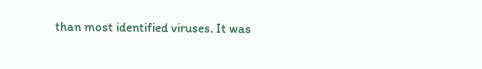than most identified viruses. It was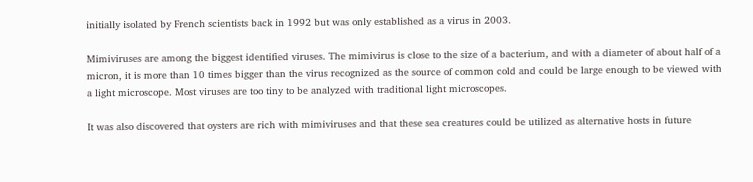initially isolated by French scientists back in 1992 but was only established as a virus in 2003.

Mimiviruses are among the biggest identified viruses. The mimivirus is close to the size of a bacterium, and with a diameter of about half of a micron, it is more than 10 times bigger than the virus recognized as the source of common cold and could be large enough to be viewed with a light microscope. Most viruses are too tiny to be analyzed with traditional light microscopes.

It was also discovered that oysters are rich with mimiviruses and that these sea creatures could be utilized as alternative hosts in future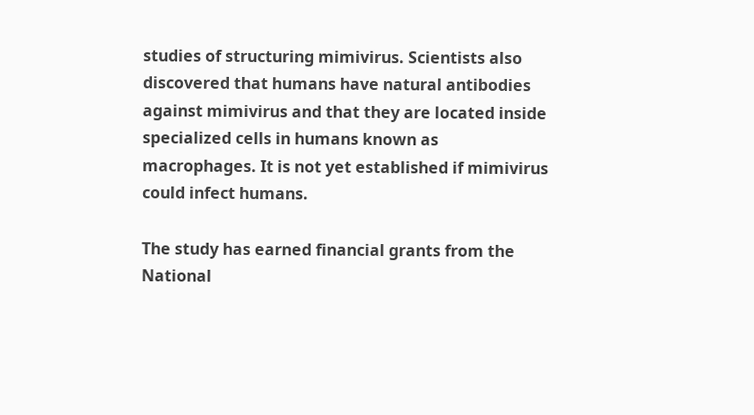studies of structuring mimivirus. Scientists also discovered that humans have natural antibodies against mimivirus and that they are located inside specialized cells in humans known as macrophages. It is not yet established if mimivirus could infect humans.

The study has earned financial grants from the National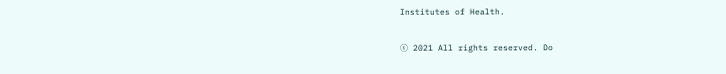Institutes of Health.

ⓒ 2021 All rights reserved. Do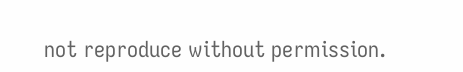not reproduce without permission.